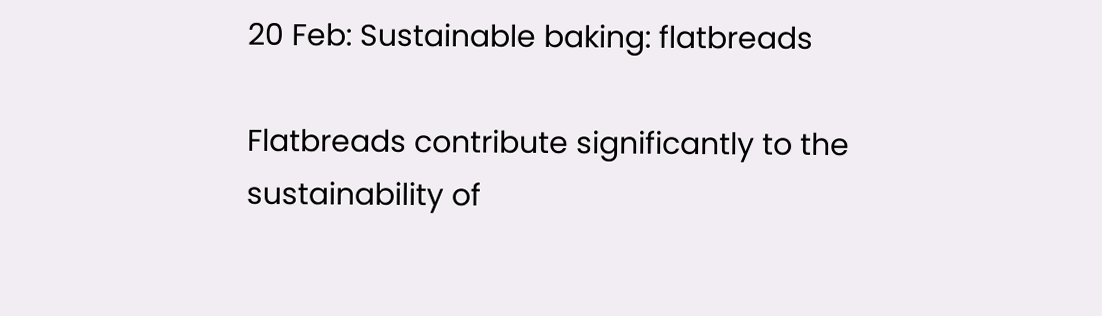20 Feb: Sustainable baking: flatbreads

Flatbreads contribute significantly to the sustainability of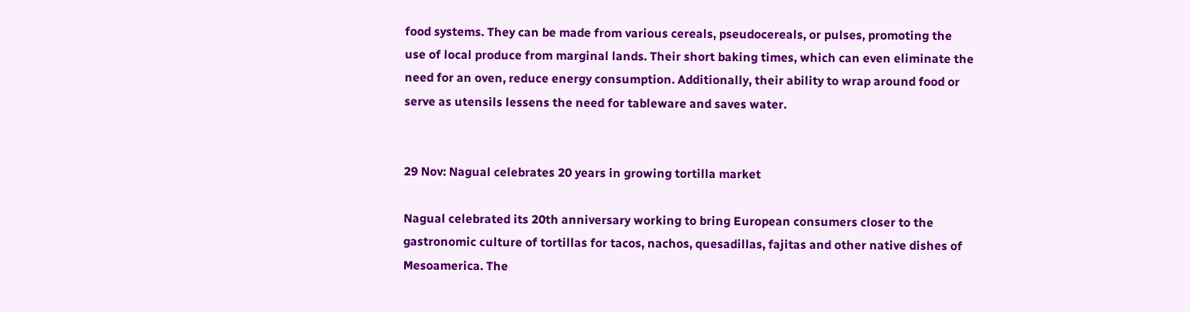food systems. They can be made from various cereals, pseudocereals, or pulses, promoting the use of local produce from marginal lands. Their short baking times, which can even eliminate the need for an oven, reduce energy consumption. Additionally, their ability to wrap around food or serve as utensils lessens the need for tableware and saves water.


29 Nov: Nagual celebrates 20 years in growing tortilla market

Nagual celebrated its 20th anniversary working to bring European consumers closer to the gastronomic culture of tortillas for tacos, nachos, quesadillas, fajitas and other native dishes of Mesoamerica. The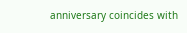anniversary coincides with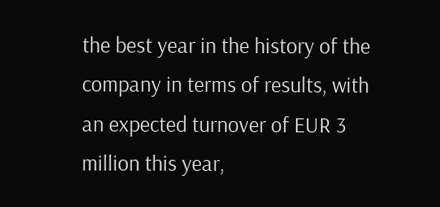the best year in the history of the company in terms of results, with an expected turnover of EUR 3 million this year,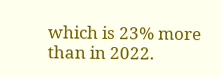which is 23% more than in 2022.